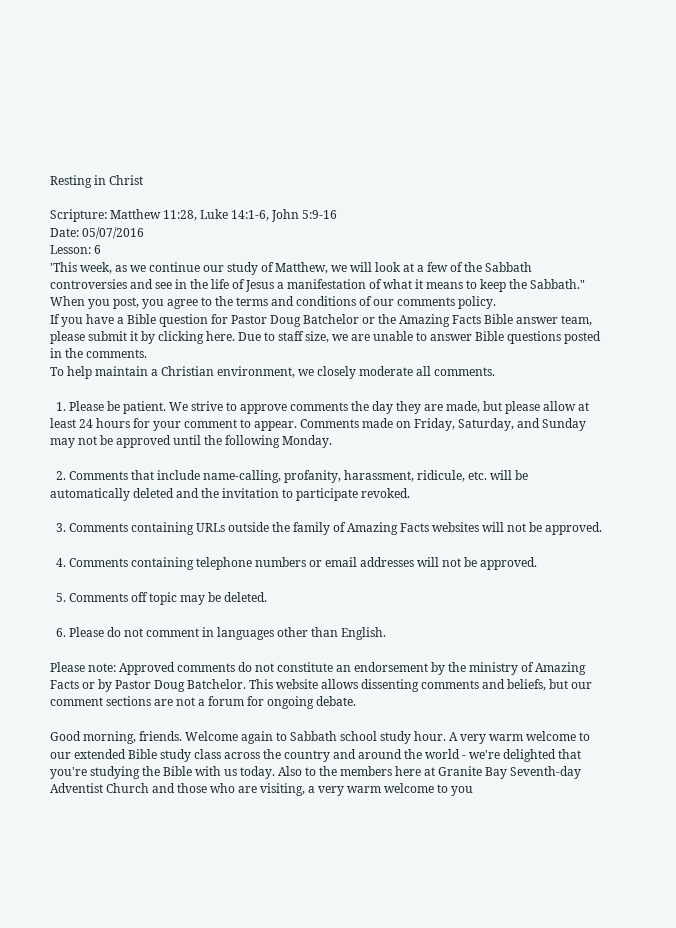Resting in Christ

Scripture: Matthew 11:28, Luke 14:1-6, John 5:9-16
Date: 05/07/2016
Lesson: 6
'This week, as we continue our study of Matthew, we will look at a few of the Sabbath controversies and see in the life of Jesus a manifestation of what it means to keep the Sabbath."
When you post, you agree to the terms and conditions of our comments policy.
If you have a Bible question for Pastor Doug Batchelor or the Amazing Facts Bible answer team, please submit it by clicking here. Due to staff size, we are unable to answer Bible questions posted in the comments.
To help maintain a Christian environment, we closely moderate all comments.

  1. Please be patient. We strive to approve comments the day they are made, but please allow at least 24 hours for your comment to appear. Comments made on Friday, Saturday, and Sunday may not be approved until the following Monday.

  2. Comments that include name-calling, profanity, harassment, ridicule, etc. will be automatically deleted and the invitation to participate revoked.

  3. Comments containing URLs outside the family of Amazing Facts websites will not be approved.

  4. Comments containing telephone numbers or email addresses will not be approved.

  5. Comments off topic may be deleted.

  6. Please do not comment in languages other than English.

Please note: Approved comments do not constitute an endorsement by the ministry of Amazing Facts or by Pastor Doug Batchelor. This website allows dissenting comments and beliefs, but our comment sections are not a forum for ongoing debate.

Good morning, friends. Welcome again to Sabbath school study hour. A very warm welcome to our extended Bible study class across the country and around the world - we're delighted that you're studying the Bible with us today. Also to the members here at Granite Bay Seventh-day Adventist Church and those who are visiting, a very warm welcome to you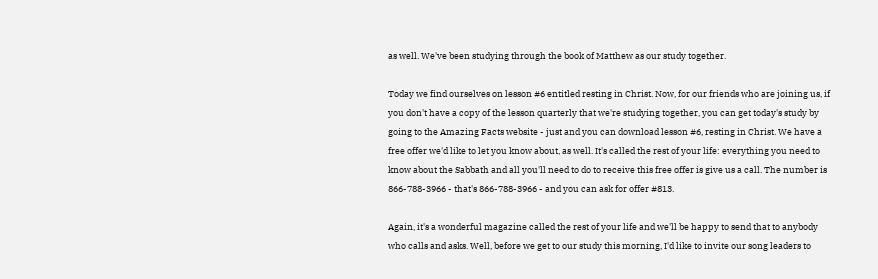as well. We've been studying through the book of Matthew as our study together.

Today we find ourselves on lesson #6 entitled resting in Christ. Now, for our friends who are joining us, if you don't have a copy of the lesson quarterly that we're studying together, you can get today's study by going to the Amazing Facts website - just and you can download lesson #6, resting in Christ. We have a free offer we'd like to let you know about, as well. It's called the rest of your life: everything you need to know about the Sabbath and all you'll need to do to receive this free offer is give us a call. The number is 866-788-3966 - that's 866-788-3966 - and you can ask for offer #813.

Again, it's a wonderful magazine called the rest of your life and we'll be happy to send that to anybody who calls and asks. Well, before we get to our study this morning, I'd like to invite our song leaders to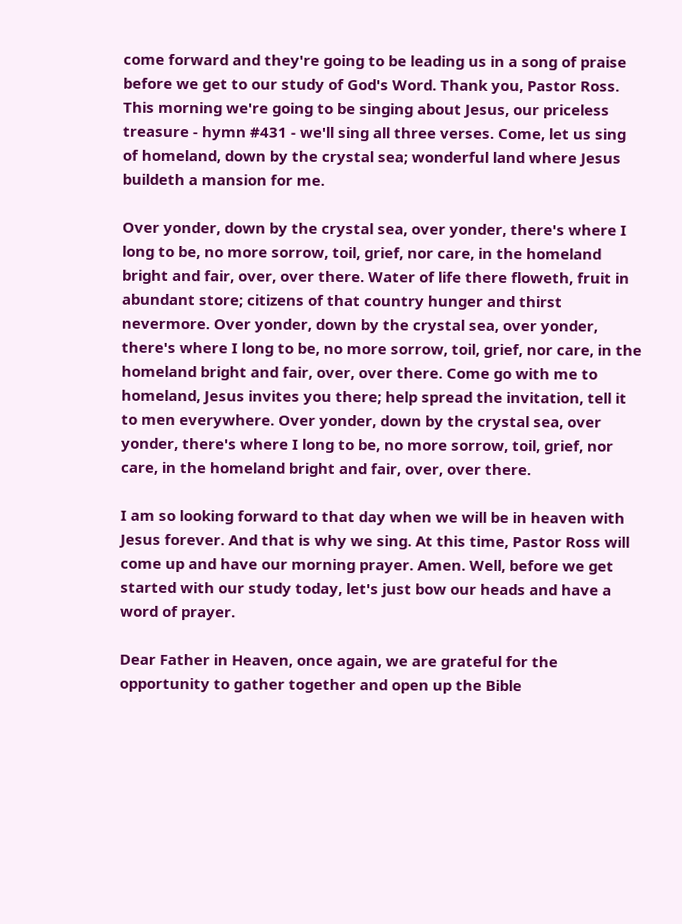come forward and they're going to be leading us in a song of praise before we get to our study of God's Word. Thank you, Pastor Ross. This morning we're going to be singing about Jesus, our priceless treasure - hymn #431 - we'll sing all three verses. Come, let us sing of homeland, down by the crystal sea; wonderful land where Jesus buildeth a mansion for me.

Over yonder, down by the crystal sea, over yonder, there's where I long to be, no more sorrow, toil, grief, nor care, in the homeland bright and fair, over, over there. Water of life there floweth, fruit in abundant store; citizens of that country hunger and thirst nevermore. Over yonder, down by the crystal sea, over yonder, there's where I long to be, no more sorrow, toil, grief, nor care, in the homeland bright and fair, over, over there. Come go with me to homeland, Jesus invites you there; help spread the invitation, tell it to men everywhere. Over yonder, down by the crystal sea, over yonder, there's where I long to be, no more sorrow, toil, grief, nor care, in the homeland bright and fair, over, over there.

I am so looking forward to that day when we will be in heaven with Jesus forever. And that is why we sing. At this time, Pastor Ross will come up and have our morning prayer. Amen. Well, before we get started with our study today, let's just bow our heads and have a word of prayer.

Dear Father in Heaven, once again, we are grateful for the opportunity to gather together and open up the Bible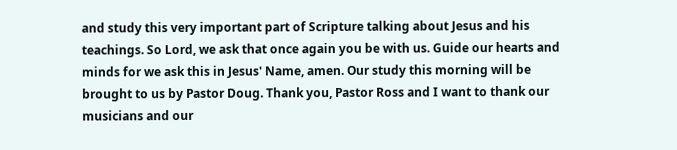and study this very important part of Scripture talking about Jesus and his teachings. So Lord, we ask that once again you be with us. Guide our hearts and minds for we ask this in Jesus' Name, amen. Our study this morning will be brought to us by Pastor Doug. Thank you, Pastor Ross and I want to thank our musicians and our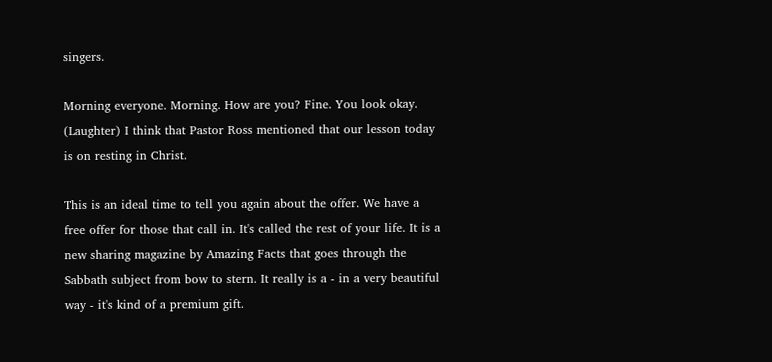singers.

Morning everyone. Morning. How are you? Fine. You look okay. (Laughter) I think that Pastor Ross mentioned that our lesson today is on resting in Christ.

This is an ideal time to tell you again about the offer. We have a free offer for those that call in. It's called the rest of your life. It is a new sharing magazine by Amazing Facts that goes through the Sabbath subject from bow to stern. It really is a - in a very beautiful way - it's kind of a premium gift.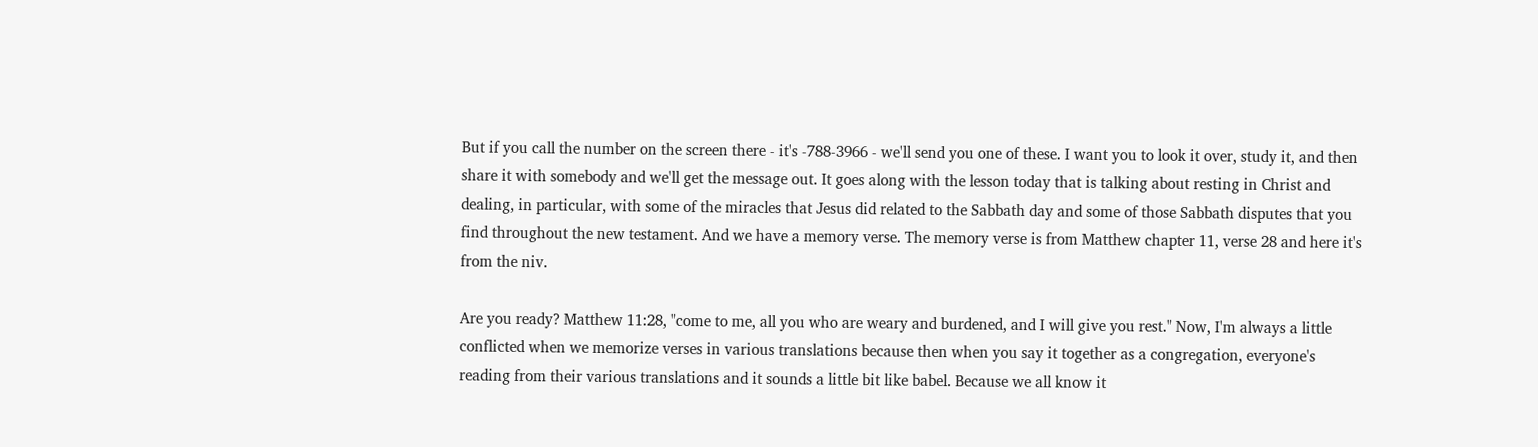But if you call the number on the screen there - it's -788-3966 - we'll send you one of these. I want you to look it over, study it, and then share it with somebody and we'll get the message out. It goes along with the lesson today that is talking about resting in Christ and dealing, in particular, with some of the miracles that Jesus did related to the Sabbath day and some of those Sabbath disputes that you find throughout the new testament. And we have a memory verse. The memory verse is from Matthew chapter 11, verse 28 and here it's from the niv.

Are you ready? Matthew 11:28, "come to me, all you who are weary and burdened, and I will give you rest." Now, I'm always a little conflicted when we memorize verses in various translations because then when you say it together as a congregation, everyone's reading from their various translations and it sounds a little bit like babel. Because we all know it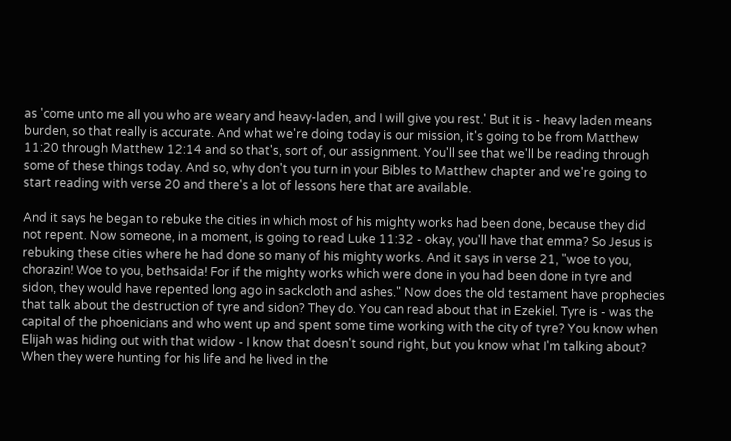as 'come unto me all you who are weary and heavy-laden, and I will give you rest.' But it is - heavy laden means burden, so that really is accurate. And what we're doing today is our mission, it's going to be from Matthew 11:20 through Matthew 12:14 and so that's, sort of, our assignment. You'll see that we'll be reading through some of these things today. And so, why don't you turn in your Bibles to Matthew chapter and we're going to start reading with verse 20 and there's a lot of lessons here that are available.

And it says he began to rebuke the cities in which most of his mighty works had been done, because they did not repent. Now someone, in a moment, is going to read Luke 11:32 - okay, you'll have that emma? So Jesus is rebuking these cities where he had done so many of his mighty works. And it says in verse 21, "woe to you, chorazin! Woe to you, bethsaida! For if the mighty works which were done in you had been done in tyre and sidon, they would have repented long ago in sackcloth and ashes." Now does the old testament have prophecies that talk about the destruction of tyre and sidon? They do. You can read about that in Ezekiel. Tyre is - was the capital of the phoenicians and who went up and spent some time working with the city of tyre? You know when Elijah was hiding out with that widow - I know that doesn't sound right, but you know what I'm talking about? When they were hunting for his life and he lived in the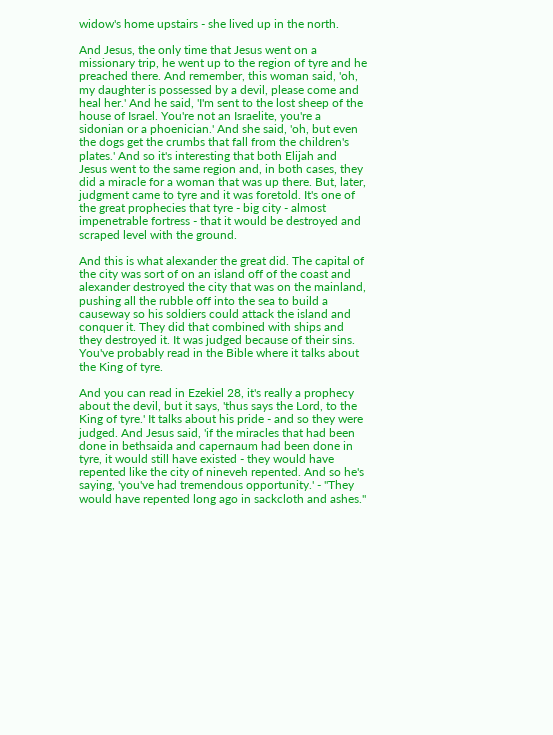widow's home upstairs - she lived up in the north.

And Jesus, the only time that Jesus went on a missionary trip, he went up to the region of tyre and he preached there. And remember, this woman said, 'oh, my daughter is possessed by a devil, please come and heal her.' And he said, 'I'm sent to the lost sheep of the house of Israel. You're not an Israelite, you're a sidonian or a phoenician.' And she said, 'oh, but even the dogs get the crumbs that fall from the children's plates.' And so it's interesting that both Elijah and Jesus went to the same region and, in both cases, they did a miracle for a woman that was up there. But, later, judgment came to tyre and it was foretold. It's one of the great prophecies that tyre - big city - almost impenetrable fortress - that it would be destroyed and scraped level with the ground.

And this is what alexander the great did. The capital of the city was sort of on an island off of the coast and alexander destroyed the city that was on the mainland, pushing all the rubble off into the sea to build a causeway so his soldiers could attack the island and conquer it. They did that combined with ships and they destroyed it. It was judged because of their sins. You've probably read in the Bible where it talks about the King of tyre.

And you can read in Ezekiel 28, it's really a prophecy about the devil, but it says, 'thus says the Lord, to the King of tyre.' It talks about his pride - and so they were judged. And Jesus said, 'if the miracles that had been done in bethsaida and capernaum had been done in tyre, it would still have existed - they would have repented like the city of nineveh repented. And so he's saying, 'you've had tremendous opportunity.' - "They would have repented long ago in sackcloth and ashes."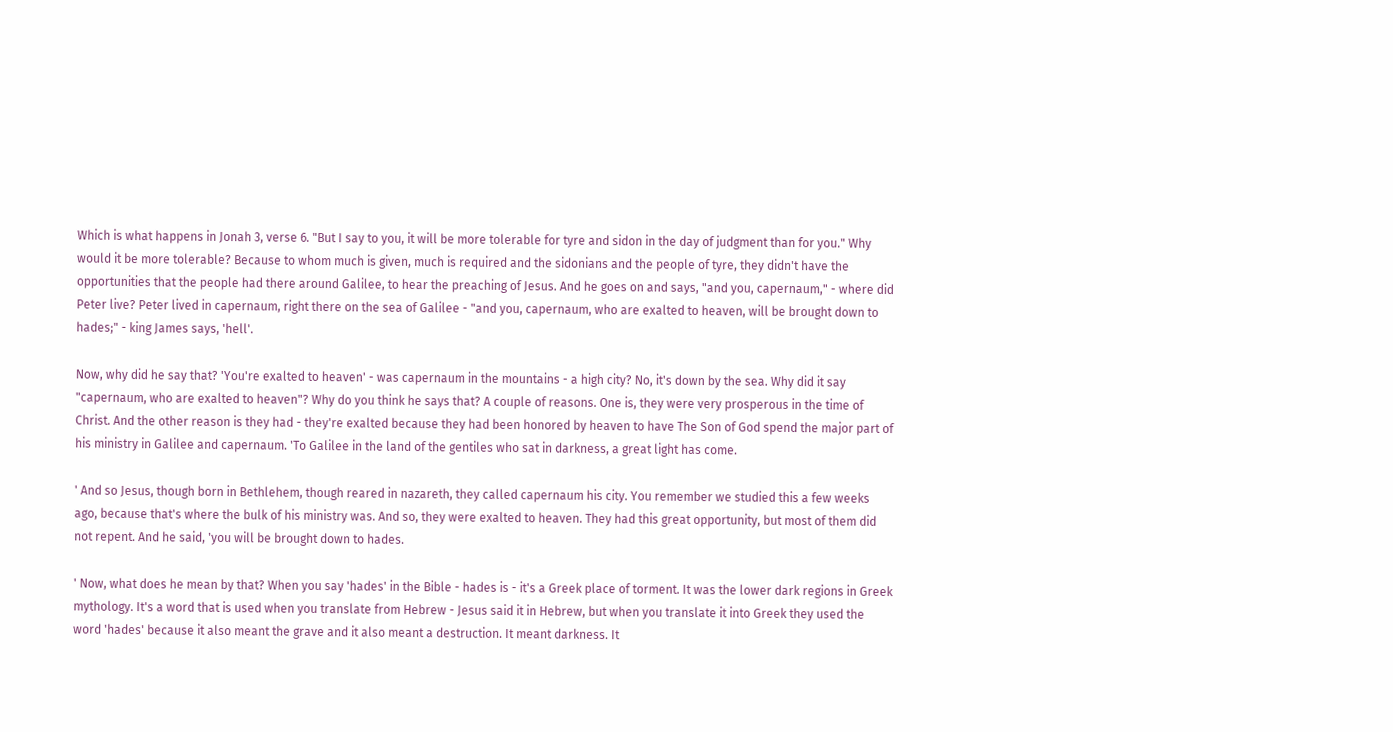Which is what happens in Jonah 3, verse 6. "But I say to you, it will be more tolerable for tyre and sidon in the day of judgment than for you." Why would it be more tolerable? Because to whom much is given, much is required and the sidonians and the people of tyre, they didn't have the opportunities that the people had there around Galilee, to hear the preaching of Jesus. And he goes on and says, "and you, capernaum," - where did Peter live? Peter lived in capernaum, right there on the sea of Galilee - "and you, capernaum, who are exalted to heaven, will be brought down to hades;" - king James says, 'hell'.

Now, why did he say that? 'You're exalted to heaven' - was capernaum in the mountains - a high city? No, it's down by the sea. Why did it say "capernaum, who are exalted to heaven"? Why do you think he says that? A couple of reasons. One is, they were very prosperous in the time of Christ. And the other reason is they had - they're exalted because they had been honored by heaven to have The Son of God spend the major part of his ministry in Galilee and capernaum. 'To Galilee in the land of the gentiles who sat in darkness, a great light has come.

' And so Jesus, though born in Bethlehem, though reared in nazareth, they called capernaum his city. You remember we studied this a few weeks ago, because that's where the bulk of his ministry was. And so, they were exalted to heaven. They had this great opportunity, but most of them did not repent. And he said, 'you will be brought down to hades.

' Now, what does he mean by that? When you say 'hades' in the Bible - hades is - it's a Greek place of torment. It was the lower dark regions in Greek mythology. It's a word that is used when you translate from Hebrew - Jesus said it in Hebrew, but when you translate it into Greek they used the word 'hades' because it also meant the grave and it also meant a destruction. It meant darkness. It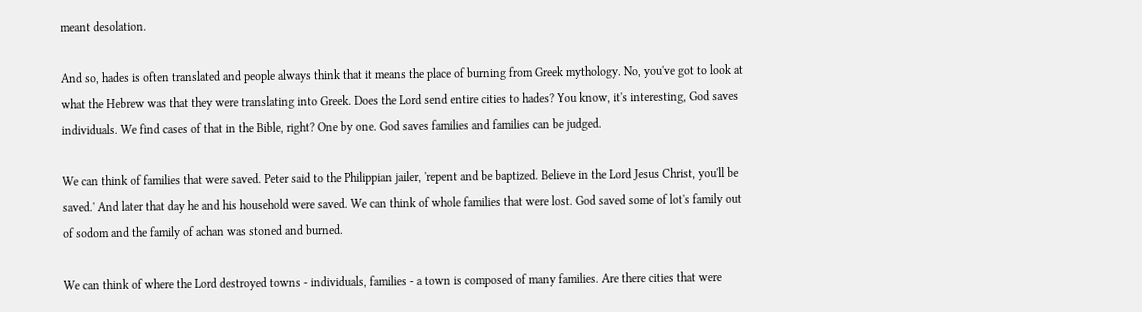meant desolation.

And so, hades is often translated and people always think that it means the place of burning from Greek mythology. No, you've got to look at what the Hebrew was that they were translating into Greek. Does the Lord send entire cities to hades? You know, it's interesting, God saves individuals. We find cases of that in the Bible, right? One by one. God saves families and families can be judged.

We can think of families that were saved. Peter said to the Philippian jailer, 'repent and be baptized. Believe in the Lord Jesus Christ, you'll be saved.' And later that day he and his household were saved. We can think of whole families that were lost. God saved some of lot's family out of sodom and the family of achan was stoned and burned.

We can think of where the Lord destroyed towns - individuals, families - a town is composed of many families. Are there cities that were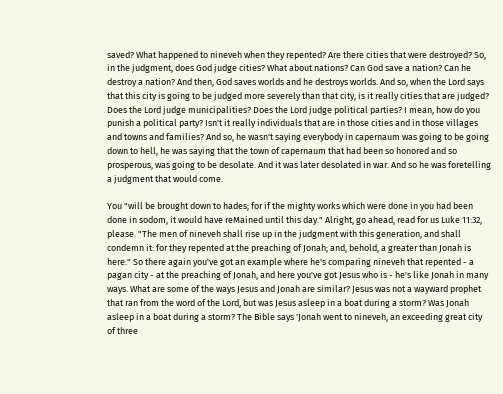saved? What happened to nineveh when they repented? Are there cities that were destroyed? So, in the judgment, does God judge cities? What about nations? Can God save a nation? Can he destroy a nation? And then, God saves worlds and he destroys worlds. And so, when the Lord says that this city is going to be judged more severely than that city, is it really cities that are judged? Does the Lord judge municipalities? Does the Lord judge political parties? I mean, how do you punish a political party? Isn't it really individuals that are in those cities and in those villages and towns and families? And so, he wasn't saying everybody in capernaum was going to be going down to hell, he was saying that the town of capernaum that had been so honored and so prosperous, was going to be desolate. And it was later desolated in war. And so he was foretelling a judgment that would come.

You "will be brought down to hades; for if the mighty works which were done in you had been done in sodom, it would have reMained until this day." Alright, go ahead, read for us Luke 11:32, please. "The men of nineveh shall rise up in the judgment with this generation, and shall condemn it: for they repented at the preaching of Jonah; and, behold, a greater than Jonah is here." So there again you've got an example where he's comparing nineveh that repented - a pagan city - at the preaching of Jonah, and here you've got Jesus who is - he's like Jonah in many ways. What are some of the ways Jesus and Jonah are similar? Jesus was not a wayward prophet that ran from the word of the Lord, but was Jesus asleep in a boat during a storm? Was Jonah asleep in a boat during a storm? The Bible says 'Jonah went to nineveh, an exceeding great city of three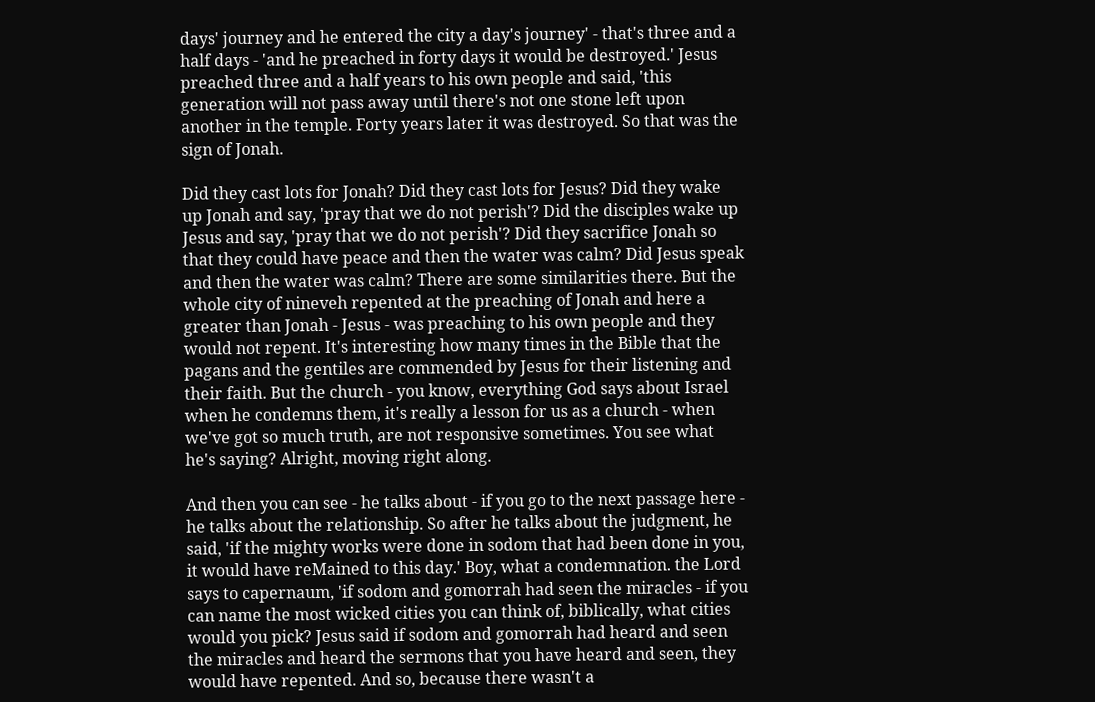days' journey and he entered the city a day's journey' - that's three and a half days - 'and he preached in forty days it would be destroyed.' Jesus preached three and a half years to his own people and said, 'this generation will not pass away until there's not one stone left upon another in the temple. Forty years later it was destroyed. So that was the sign of Jonah.

Did they cast lots for Jonah? Did they cast lots for Jesus? Did they wake up Jonah and say, 'pray that we do not perish'? Did the disciples wake up Jesus and say, 'pray that we do not perish'? Did they sacrifice Jonah so that they could have peace and then the water was calm? Did Jesus speak and then the water was calm? There are some similarities there. But the whole city of nineveh repented at the preaching of Jonah and here a greater than Jonah - Jesus - was preaching to his own people and they would not repent. It's interesting how many times in the Bible that the pagans and the gentiles are commended by Jesus for their listening and their faith. But the church - you know, everything God says about Israel when he condemns them, it's really a lesson for us as a church - when we've got so much truth, are not responsive sometimes. You see what he's saying? Alright, moving right along.

And then you can see - he talks about - if you go to the next passage here - he talks about the relationship. So after he talks about the judgment, he said, 'if the mighty works were done in sodom that had been done in you, it would have reMained to this day.' Boy, what a condemnation. the Lord says to capernaum, 'if sodom and gomorrah had seen the miracles - if you can name the most wicked cities you can think of, biblically, what cities would you pick? Jesus said if sodom and gomorrah had heard and seen the miracles and heard the sermons that you have heard and seen, they would have repented. And so, because there wasn't a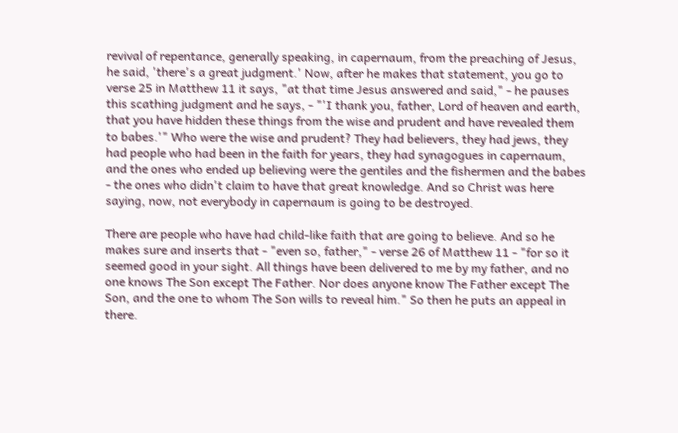revival of repentance, generally speaking, in capernaum, from the preaching of Jesus, he said, 'there's a great judgment.' Now, after he makes that statement, you go to verse 25 in Matthew 11 it says, "at that time Jesus answered and said," - he pauses this scathing judgment and he says, - "'I thank you, father, Lord of heaven and earth, that you have hidden these things from the wise and prudent and have revealed them to babes.'" Who were the wise and prudent? They had believers, they had jews, they had people who had been in the faith for years, they had synagogues in capernaum, and the ones who ended up believing were the gentiles and the fishermen and the babes - the ones who didn't claim to have that great knowledge. And so Christ was here saying, now, not everybody in capernaum is going to be destroyed.

There are people who have had child-like faith that are going to believe. And so he makes sure and inserts that - "even so, father," - verse 26 of Matthew 11 - "for so it seemed good in your sight. All things have been delivered to me by my father, and no one knows The Son except The Father. Nor does anyone know The Father except The Son, and the one to whom The Son wills to reveal him." So then he puts an appeal in there.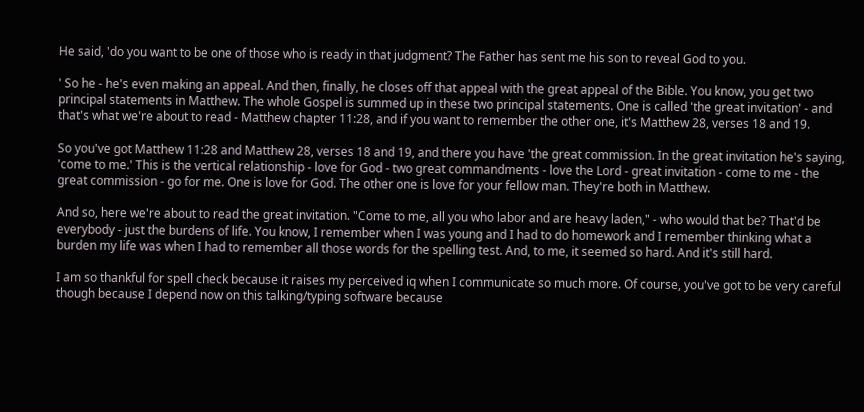He said, 'do you want to be one of those who is ready in that judgment? The Father has sent me his son to reveal God to you.

' So he - he's even making an appeal. And then, finally, he closes off that appeal with the great appeal of the Bible. You know, you get two principal statements in Matthew. The whole Gospel is summed up in these two principal statements. One is called 'the great invitation' - and that's what we're about to read - Matthew chapter 11:28, and if you want to remember the other one, it's Matthew 28, verses 18 and 19.

So you've got Matthew 11:28 and Matthew 28, verses 18 and 19, and there you have 'the great commission. In the great invitation he's saying, 'come to me.' This is the vertical relationship - love for God - two great commandments - love the Lord - great invitation - come to me - the great commission - go for me. One is love for God. The other one is love for your fellow man. They're both in Matthew.

And so, here we're about to read the great invitation. "Come to me, all you who labor and are heavy laden," - who would that be? That'd be everybody - just the burdens of life. You know, I remember when I was young and I had to do homework and I remember thinking what a burden my life was when I had to remember all those words for the spelling test. And, to me, it seemed so hard. And it's still hard.

I am so thankful for spell check because it raises my perceived iq when I communicate so much more. Of course, you've got to be very careful though because I depend now on this talking/typing software because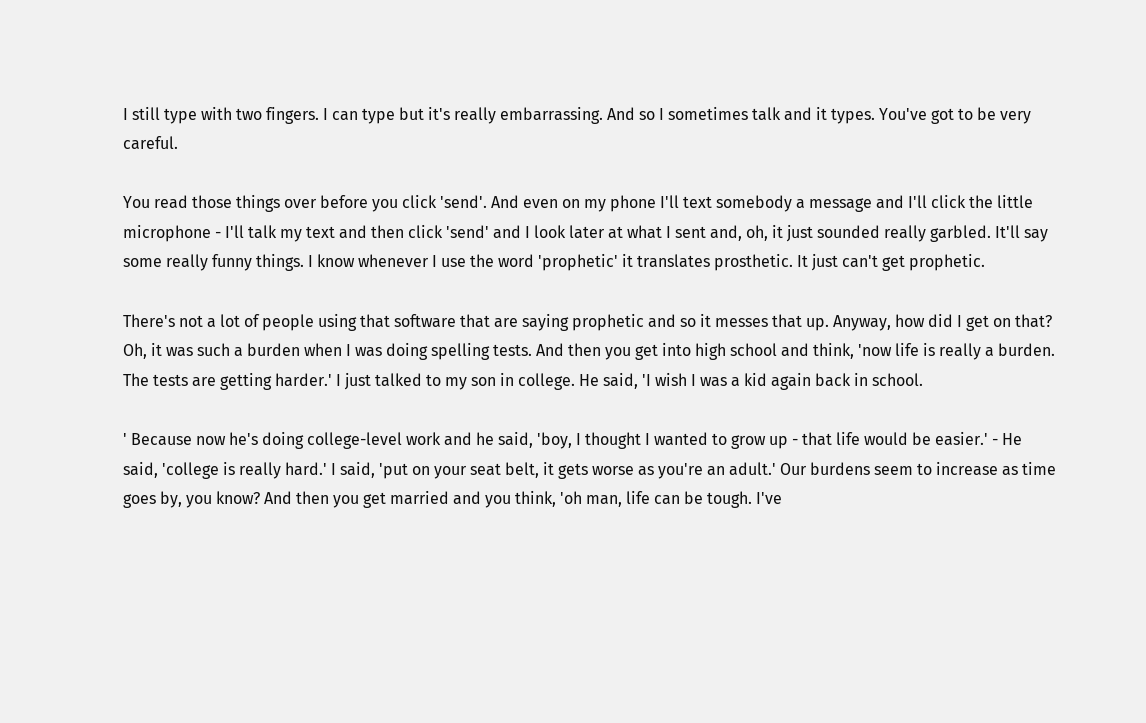I still type with two fingers. I can type but it's really embarrassing. And so I sometimes talk and it types. You've got to be very careful.

You read those things over before you click 'send'. And even on my phone I'll text somebody a message and I'll click the little microphone - I'll talk my text and then click 'send' and I look later at what I sent and, oh, it just sounded really garbled. It'll say some really funny things. I know whenever I use the word 'prophetic' it translates prosthetic. It just can't get prophetic.

There's not a lot of people using that software that are saying prophetic and so it messes that up. Anyway, how did I get on that? Oh, it was such a burden when I was doing spelling tests. And then you get into high school and think, 'now life is really a burden. The tests are getting harder.' I just talked to my son in college. He said, 'I wish I was a kid again back in school.

' Because now he's doing college-level work and he said, 'boy, I thought I wanted to grow up - that life would be easier.' - He said, 'college is really hard.' I said, 'put on your seat belt, it gets worse as you're an adult.' Our burdens seem to increase as time goes by, you know? And then you get married and you think, 'oh man, life can be tough. I've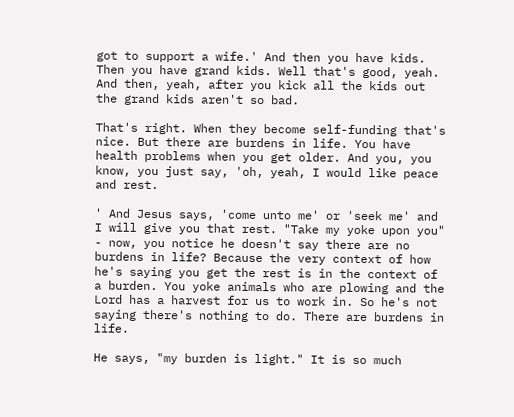got to support a wife.' And then you have kids. Then you have grand kids. Well that's good, yeah. And then, yeah, after you kick all the kids out the grand kids aren't so bad.

That's right. When they become self-funding that's nice. But there are burdens in life. You have health problems when you get older. And you, you know, you just say, 'oh, yeah, I would like peace and rest.

' And Jesus says, 'come unto me' or 'seek me' and I will give you that rest. "Take my yoke upon you" - now, you notice he doesn't say there are no burdens in life? Because the very context of how he's saying you get the rest is in the context of a burden. You yoke animals who are plowing and the Lord has a harvest for us to work in. So he's not saying there's nothing to do. There are burdens in life.

He says, "my burden is light." It is so much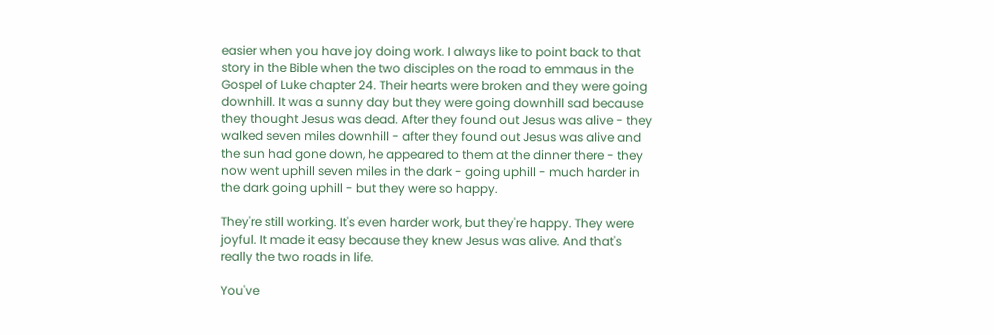easier when you have joy doing work. I always like to point back to that story in the Bible when the two disciples on the road to emmaus in the Gospel of Luke chapter 24. Their hearts were broken and they were going downhill. It was a sunny day but they were going downhill sad because they thought Jesus was dead. After they found out Jesus was alive - they walked seven miles downhill - after they found out Jesus was alive and the sun had gone down, he appeared to them at the dinner there - they now went uphill seven miles in the dark - going uphill - much harder in the dark going uphill - but they were so happy.

They're still working. It's even harder work, but they're happy. They were joyful. It made it easy because they knew Jesus was alive. And that's really the two roads in life.

You've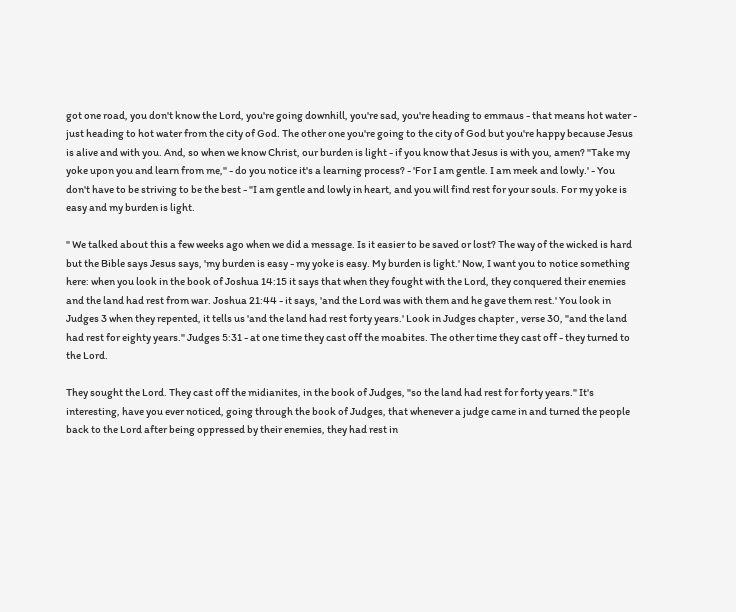got one road, you don't know the Lord, you're going downhill, you're sad, you're heading to emmaus - that means hot water - just heading to hot water from the city of God. The other one you're going to the city of God but you're happy because Jesus is alive and with you. And, so when we know Christ, our burden is light - if you know that Jesus is with you, amen? "Take my yoke upon you and learn from me," - do you notice it's a learning process? - 'For I am gentle. I am meek and lowly.' - You don't have to be striving to be the best - "I am gentle and lowly in heart, and you will find rest for your souls. For my yoke is easy and my burden is light.

" We talked about this a few weeks ago when we did a message. Is it easier to be saved or lost? The way of the wicked is hard but the Bible says Jesus says, 'my burden is easy - my yoke is easy. My burden is light.' Now, I want you to notice something here: when you look in the book of Joshua 14:15 it says that when they fought with the Lord, they conquered their enemies and the land had rest from war. Joshua 21:44 - it says, 'and the Lord was with them and he gave them rest.' You look in Judges 3 when they repented, it tells us 'and the land had rest forty years.' Look in Judges chapter , verse 30, "and the land had rest for eighty years." Judges 5:31 - at one time they cast off the moabites. The other time they cast off - they turned to the Lord.

They sought the Lord. They cast off the midianites, in the book of Judges, "so the land had rest for forty years." It's interesting, have you ever noticed, going through the book of Judges, that whenever a judge came in and turned the people back to the Lord after being oppressed by their enemies, they had rest in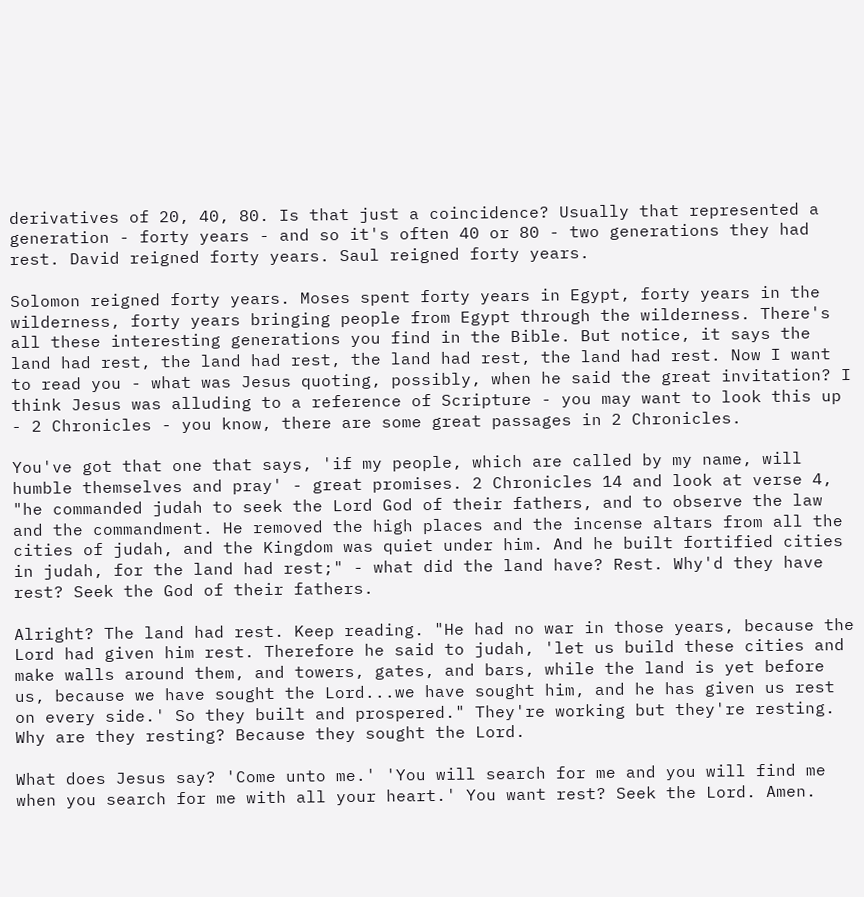derivatives of 20, 40, 80. Is that just a coincidence? Usually that represented a generation - forty years - and so it's often 40 or 80 - two generations they had rest. David reigned forty years. Saul reigned forty years.

Solomon reigned forty years. Moses spent forty years in Egypt, forty years in the wilderness, forty years bringing people from Egypt through the wilderness. There's all these interesting generations you find in the Bible. But notice, it says the land had rest, the land had rest, the land had rest, the land had rest. Now I want to read you - what was Jesus quoting, possibly, when he said the great invitation? I think Jesus was alluding to a reference of Scripture - you may want to look this up - 2 Chronicles - you know, there are some great passages in 2 Chronicles.

You've got that one that says, 'if my people, which are called by my name, will humble themselves and pray' - great promises. 2 Chronicles 14 and look at verse 4, "he commanded judah to seek the Lord God of their fathers, and to observe the law and the commandment. He removed the high places and the incense altars from all the cities of judah, and the Kingdom was quiet under him. And he built fortified cities in judah, for the land had rest;" - what did the land have? Rest. Why'd they have rest? Seek the God of their fathers.

Alright? The land had rest. Keep reading. "He had no war in those years, because the Lord had given him rest. Therefore he said to judah, 'let us build these cities and make walls around them, and towers, gates, and bars, while the land is yet before us, because we have sought the Lord...we have sought him, and he has given us rest on every side.' So they built and prospered." They're working but they're resting. Why are they resting? Because they sought the Lord.

What does Jesus say? 'Come unto me.' 'You will search for me and you will find me when you search for me with all your heart.' You want rest? Seek the Lord. Amen.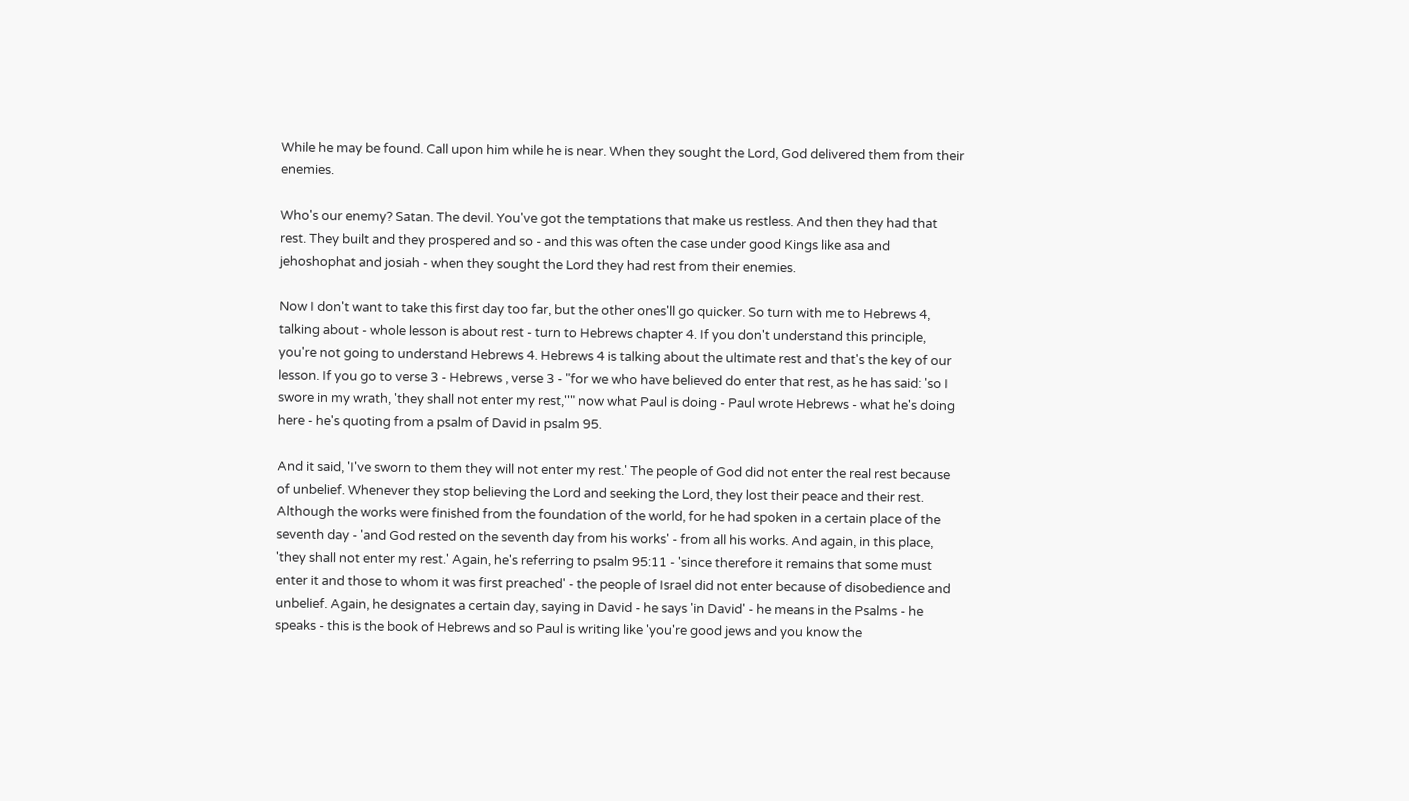While he may be found. Call upon him while he is near. When they sought the Lord, God delivered them from their enemies.

Who's our enemy? Satan. The devil. You've got the temptations that make us restless. And then they had that rest. They built and they prospered and so - and this was often the case under good Kings like asa and jehoshophat and josiah - when they sought the Lord they had rest from their enemies.

Now I don't want to take this first day too far, but the other ones'll go quicker. So turn with me to Hebrews 4, talking about - whole lesson is about rest - turn to Hebrews chapter 4. If you don't understand this principle, you're not going to understand Hebrews 4. Hebrews 4 is talking about the ultimate rest and that's the key of our lesson. If you go to verse 3 - Hebrews , verse 3 - "for we who have believed do enter that rest, as he has said: 'so I swore in my wrath, 'they shall not enter my rest,''" now what Paul is doing - Paul wrote Hebrews - what he's doing here - he's quoting from a psalm of David in psalm 95.

And it said, 'I've sworn to them they will not enter my rest.' The people of God did not enter the real rest because of unbelief. Whenever they stop believing the Lord and seeking the Lord, they lost their peace and their rest. Although the works were finished from the foundation of the world, for he had spoken in a certain place of the seventh day - 'and God rested on the seventh day from his works' - from all his works. And again, in this place, 'they shall not enter my rest.' Again, he's referring to psalm 95:11 - 'since therefore it remains that some must enter it and those to whom it was first preached' - the people of Israel did not enter because of disobedience and unbelief. Again, he designates a certain day, saying in David - he says 'in David' - he means in the Psalms - he speaks - this is the book of Hebrews and so Paul is writing like 'you're good jews and you know the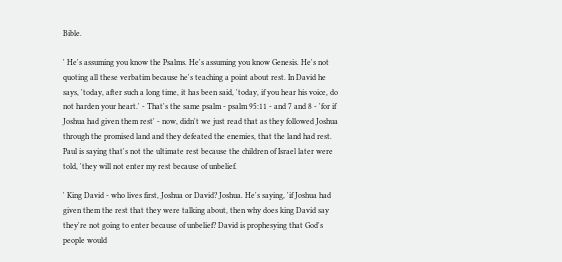Bible.

' He's assuming you know the Psalms. He's assuming you know Genesis. He's not quoting all these verbatim because he's teaching a point about rest. In David he says, 'today, after such a long time, it has been said, 'today, if you hear his voice, do not harden your heart.' - That's the same psalm - psalm 95:11 - and 7 and 8 - 'for if Joshua had given them rest' - now, didn't we just read that as they followed Joshua through the promised land and they defeated the enemies, that the land had rest. Paul is saying that's not the ultimate rest because the children of Israel later were told, 'they will not enter my rest because of unbelief.

' King David - who lives first, Joshua or David? Joshua. He's saying, 'if Joshua had given them the rest that they were talking about, then why does king David say they're not going to enter because of unbelief? David is prophesying that God's people would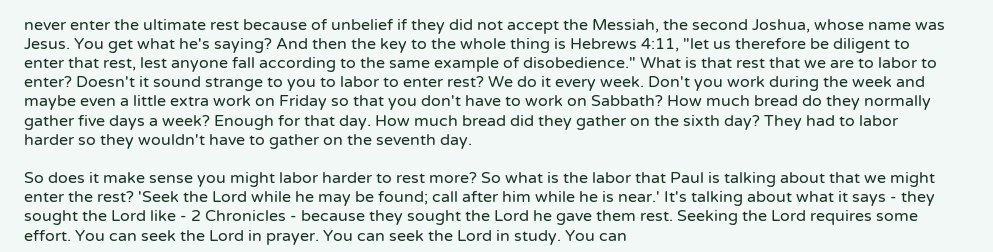never enter the ultimate rest because of unbelief if they did not accept the Messiah, the second Joshua, whose name was Jesus. You get what he's saying? And then the key to the whole thing is Hebrews 4:11, "let us therefore be diligent to enter that rest, lest anyone fall according to the same example of disobedience." What is that rest that we are to labor to enter? Doesn't it sound strange to you to labor to enter rest? We do it every week. Don't you work during the week and maybe even a little extra work on Friday so that you don't have to work on Sabbath? How much bread do they normally gather five days a week? Enough for that day. How much bread did they gather on the sixth day? They had to labor harder so they wouldn't have to gather on the seventh day.

So does it make sense you might labor harder to rest more? So what is the labor that Paul is talking about that we might enter the rest? 'Seek the Lord while he may be found; call after him while he is near.' It's talking about what it says - they sought the Lord like - 2 Chronicles - because they sought the Lord he gave them rest. Seeking the Lord requires some effort. You can seek the Lord in prayer. You can seek the Lord in study. You can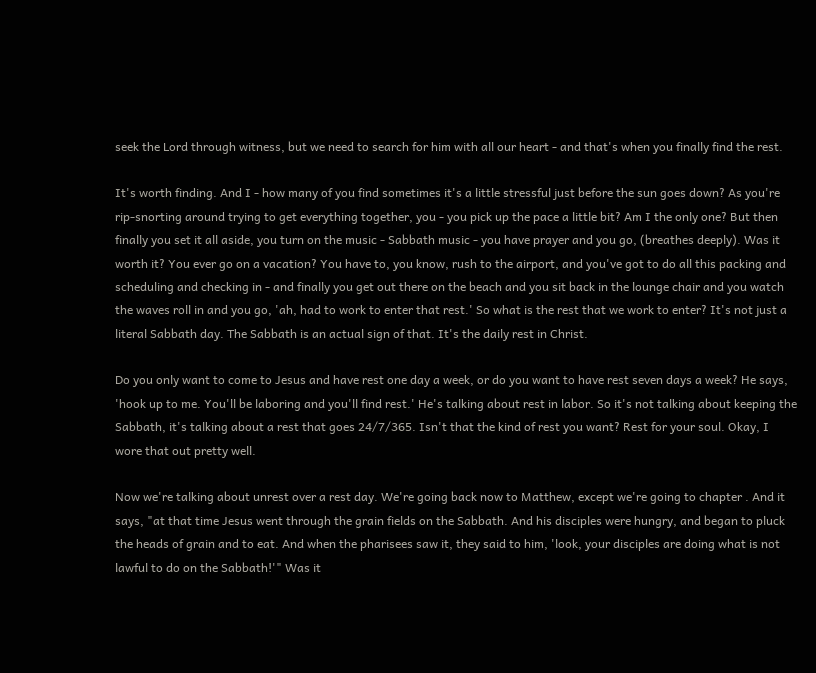seek the Lord through witness, but we need to search for him with all our heart - and that's when you finally find the rest.

It's worth finding. And I - how many of you find sometimes it's a little stressful just before the sun goes down? As you're rip-snorting around trying to get everything together, you - you pick up the pace a little bit? Am I the only one? But then finally you set it all aside, you turn on the music - Sabbath music - you have prayer and you go, (breathes deeply). Was it worth it? You ever go on a vacation? You have to, you know, rush to the airport, and you've got to do all this packing and scheduling and checking in - and finally you get out there on the beach and you sit back in the lounge chair and you watch the waves roll in and you go, 'ah, had to work to enter that rest.' So what is the rest that we work to enter? It's not just a literal Sabbath day. The Sabbath is an actual sign of that. It's the daily rest in Christ.

Do you only want to come to Jesus and have rest one day a week, or do you want to have rest seven days a week? He says, 'hook up to me. You'll be laboring and you'll find rest.' He's talking about rest in labor. So it's not talking about keeping the Sabbath, it's talking about a rest that goes 24/7/365. Isn't that the kind of rest you want? Rest for your soul. Okay, I wore that out pretty well.

Now we're talking about unrest over a rest day. We're going back now to Matthew, except we're going to chapter . And it says, "at that time Jesus went through the grain fields on the Sabbath. And his disciples were hungry, and began to pluck the heads of grain and to eat. And when the pharisees saw it, they said to him, 'look, your disciples are doing what is not lawful to do on the Sabbath!'" Was it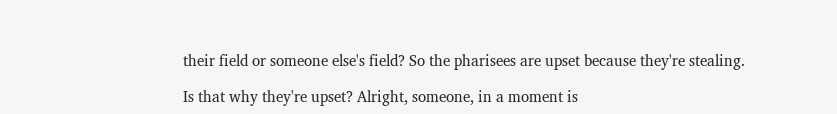their field or someone else's field? So the pharisees are upset because they're stealing.

Is that why they're upset? Alright, someone, in a moment is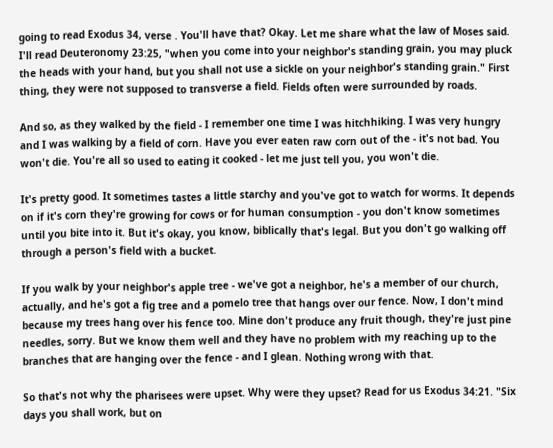going to read Exodus 34, verse . You'll have that? Okay. Let me share what the law of Moses said. I'll read Deuteronomy 23:25, "when you come into your neighbor's standing grain, you may pluck the heads with your hand, but you shall not use a sickle on your neighbor's standing grain." First thing, they were not supposed to transverse a field. Fields often were surrounded by roads.

And so, as they walked by the field - I remember one time I was hitchhiking. I was very hungry and I was walking by a field of corn. Have you ever eaten raw corn out of the - it's not bad. You won't die. You're all so used to eating it cooked - let me just tell you, you won't die.

It's pretty good. It sometimes tastes a little starchy and you've got to watch for worms. It depends on if it's corn they're growing for cows or for human consumption - you don't know sometimes until you bite into it. But it's okay, you know, biblically that's legal. But you don't go walking off through a person's field with a bucket.

If you walk by your neighbor's apple tree - we've got a neighbor, he's a member of our church, actually, and he's got a fig tree and a pomelo tree that hangs over our fence. Now, I don't mind because my trees hang over his fence too. Mine don't produce any fruit though, they're just pine needles, sorry. But we know them well and they have no problem with my reaching up to the branches that are hanging over the fence - and I glean. Nothing wrong with that.

So that's not why the pharisees were upset. Why were they upset? Read for us Exodus 34:21. "Six days you shall work, but on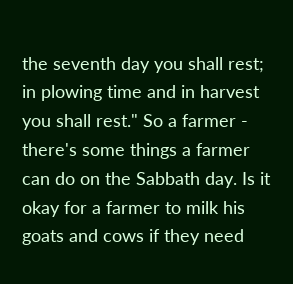the seventh day you shall rest; in plowing time and in harvest you shall rest." So a farmer - there's some things a farmer can do on the Sabbath day. Is it okay for a farmer to milk his goats and cows if they need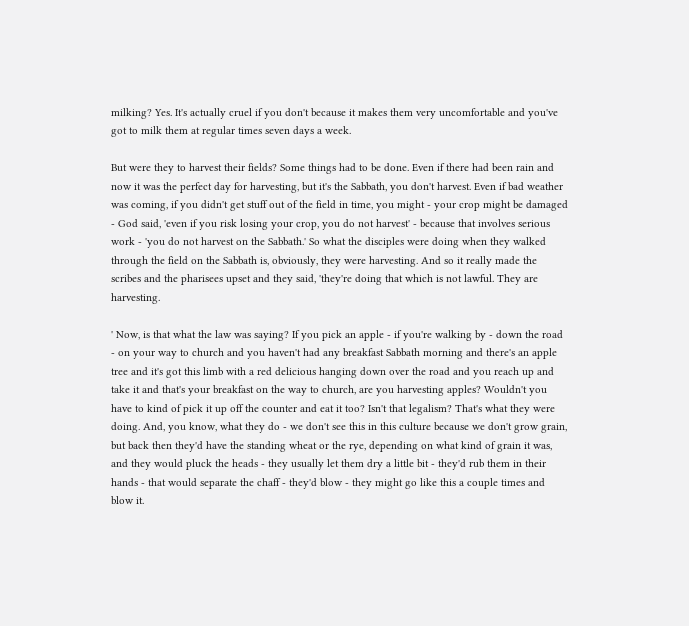milking? Yes. It's actually cruel if you don't because it makes them very uncomfortable and you've got to milk them at regular times seven days a week.

But were they to harvest their fields? Some things had to be done. Even if there had been rain and now it was the perfect day for harvesting, but it's the Sabbath, you don't harvest. Even if bad weather was coming, if you didn't get stuff out of the field in time, you might - your crop might be damaged - God said, 'even if you risk losing your crop, you do not harvest' - because that involves serious work - 'you do not harvest on the Sabbath.' So what the disciples were doing when they walked through the field on the Sabbath is, obviously, they were harvesting. And so it really made the scribes and the pharisees upset and they said, 'they're doing that which is not lawful. They are harvesting.

' Now, is that what the law was saying? If you pick an apple - if you're walking by - down the road - on your way to church and you haven't had any breakfast Sabbath morning and there's an apple tree and it's got this limb with a red delicious hanging down over the road and you reach up and take it and that's your breakfast on the way to church, are you harvesting apples? Wouldn't you have to kind of pick it up off the counter and eat it too? Isn't that legalism? That's what they were doing. And, you know, what they do - we don't see this in this culture because we don't grow grain, but back then they'd have the standing wheat or the rye, depending on what kind of grain it was, and they would pluck the heads - they usually let them dry a little bit - they'd rub them in their hands - that would separate the chaff - they'd blow - they might go like this a couple times and blow it.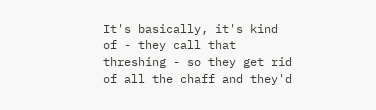It's basically, it's kind of - they call that threshing - so they get rid of all the chaff and they'd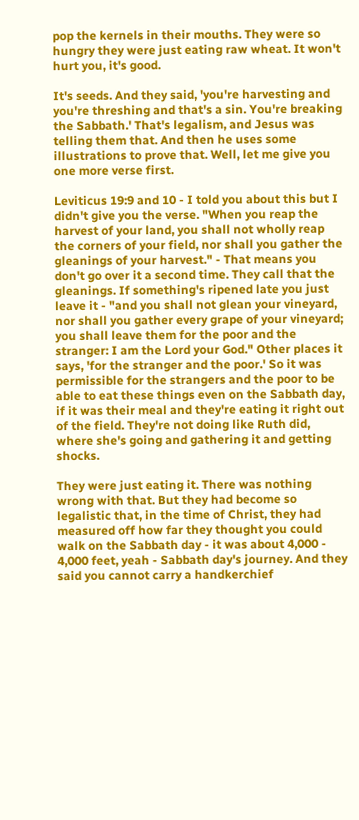pop the kernels in their mouths. They were so hungry they were just eating raw wheat. It won't hurt you, it's good.

It's seeds. And they said, 'you're harvesting and you're threshing and that's a sin. You're breaking the Sabbath.' That's legalism, and Jesus was telling them that. And then he uses some illustrations to prove that. Well, let me give you one more verse first.

Leviticus 19:9 and 10 - I told you about this but I didn't give you the verse. "When you reap the harvest of your land, you shall not wholly reap the corners of your field, nor shall you gather the gleanings of your harvest." - That means you don't go over it a second time. They call that the gleanings. If something's ripened late you just leave it - "and you shall not glean your vineyard, nor shall you gather every grape of your vineyard; you shall leave them for the poor and the stranger: I am the Lord your God." Other places it says, 'for the stranger and the poor.' So it was permissible for the strangers and the poor to be able to eat these things even on the Sabbath day, if it was their meal and they're eating it right out of the field. They're not doing like Ruth did, where she's going and gathering it and getting shocks.

They were just eating it. There was nothing wrong with that. But they had become so legalistic that, in the time of Christ, they had measured off how far they thought you could walk on the Sabbath day - it was about 4,000 - 4,000 feet, yeah - Sabbath day's journey. And they said you cannot carry a handkerchief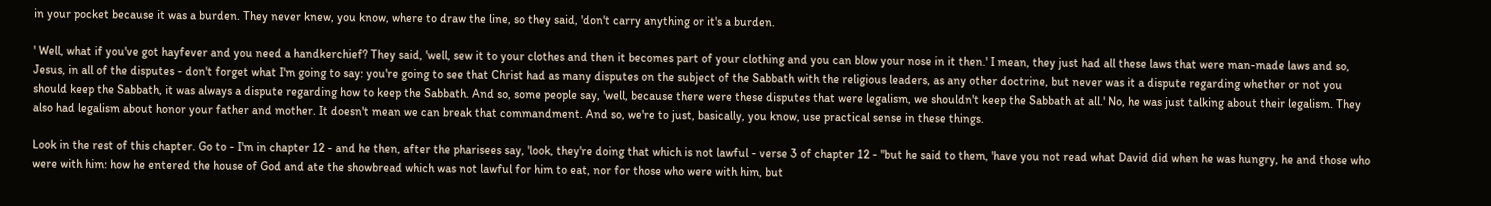in your pocket because it was a burden. They never knew, you know, where to draw the line, so they said, 'don't carry anything or it's a burden.

' Well, what if you've got hayfever and you need a handkerchief? They said, 'well, sew it to your clothes and then it becomes part of your clothing and you can blow your nose in it then.' I mean, they just had all these laws that were man-made laws and so, Jesus, in all of the disputes - don't forget what I'm going to say: you're going to see that Christ had as many disputes on the subject of the Sabbath with the religious leaders, as any other doctrine, but never was it a dispute regarding whether or not you should keep the Sabbath, it was always a dispute regarding how to keep the Sabbath. And so, some people say, 'well, because there were these disputes that were legalism, we shouldn't keep the Sabbath at all.' No, he was just talking about their legalism. They also had legalism about honor your father and mother. It doesn't mean we can break that commandment. And so, we're to just, basically, you know, use practical sense in these things.

Look in the rest of this chapter. Go to - I'm in chapter 12 - and he then, after the pharisees say, 'look, they're doing that which is not lawful - verse 3 of chapter 12 - "but he said to them, 'have you not read what David did when he was hungry, he and those who were with him: how he entered the house of God and ate the showbread which was not lawful for him to eat, nor for those who were with him, but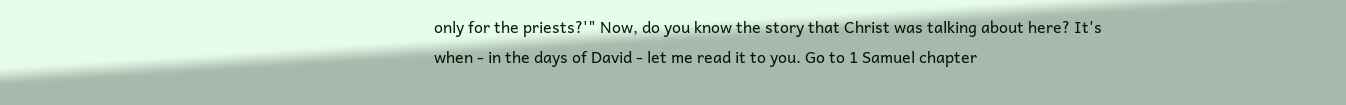only for the priests?'" Now, do you know the story that Christ was talking about here? It's when - in the days of David - let me read it to you. Go to 1 Samuel chapter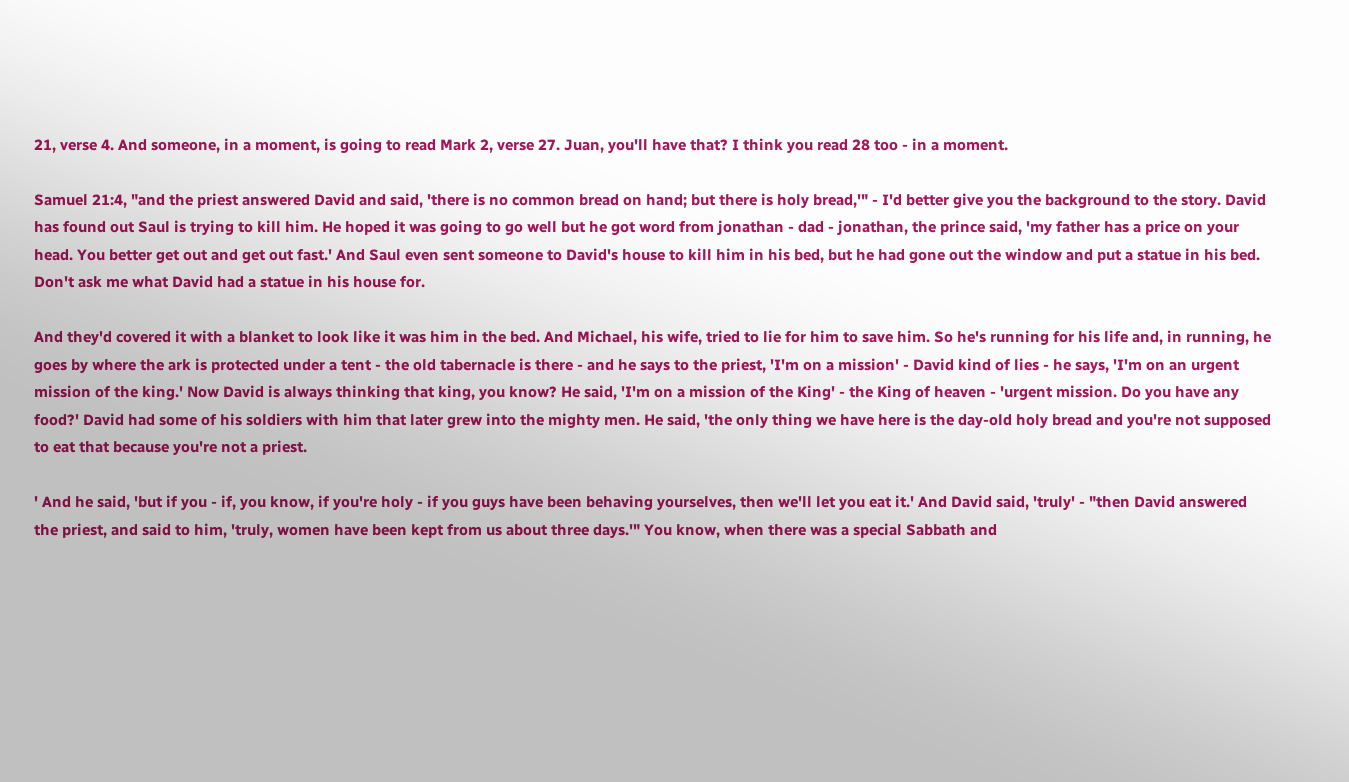21, verse 4. And someone, in a moment, is going to read Mark 2, verse 27. Juan, you'll have that? I think you read 28 too - in a moment.

Samuel 21:4, "and the priest answered David and said, 'there is no common bread on hand; but there is holy bread,'" - I'd better give you the background to the story. David has found out Saul is trying to kill him. He hoped it was going to go well but he got word from jonathan - dad - jonathan, the prince said, 'my father has a price on your head. You better get out and get out fast.' And Saul even sent someone to David's house to kill him in his bed, but he had gone out the window and put a statue in his bed. Don't ask me what David had a statue in his house for.

And they'd covered it with a blanket to look like it was him in the bed. And Michael, his wife, tried to lie for him to save him. So he's running for his life and, in running, he goes by where the ark is protected under a tent - the old tabernacle is there - and he says to the priest, 'I'm on a mission' - David kind of lies - he says, 'I'm on an urgent mission of the king.' Now David is always thinking that king, you know? He said, 'I'm on a mission of the King' - the King of heaven - 'urgent mission. Do you have any food?' David had some of his soldiers with him that later grew into the mighty men. He said, 'the only thing we have here is the day-old holy bread and you're not supposed to eat that because you're not a priest.

' And he said, 'but if you - if, you know, if you're holy - if you guys have been behaving yourselves, then we'll let you eat it.' And David said, 'truly' - "then David answered the priest, and said to him, 'truly, women have been kept from us about three days.'" You know, when there was a special Sabbath and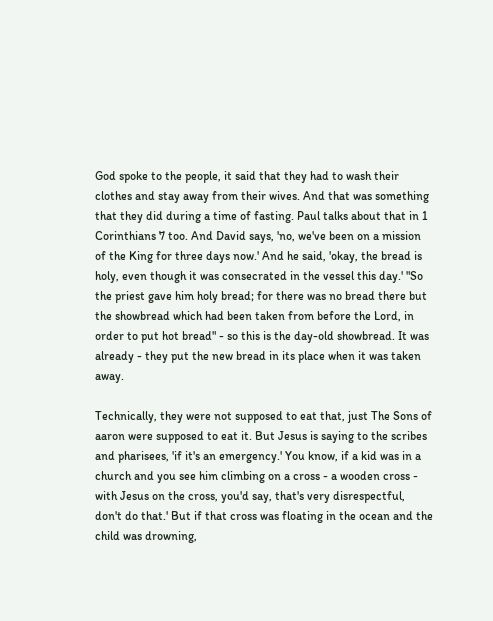God spoke to the people, it said that they had to wash their clothes and stay away from their wives. And that was something that they did during a time of fasting. Paul talks about that in 1 Corinthians 7 too. And David says, 'no, we've been on a mission of the King for three days now.' And he said, 'okay, the bread is holy, even though it was consecrated in the vessel this day.' "So the priest gave him holy bread; for there was no bread there but the showbread which had been taken from before the Lord, in order to put hot bread" - so this is the day-old showbread. It was already - they put the new bread in its place when it was taken away.

Technically, they were not supposed to eat that, just The Sons of aaron were supposed to eat it. But Jesus is saying to the scribes and pharisees, 'if it's an emergency.' You know, if a kid was in a church and you see him climbing on a cross - a wooden cross - with Jesus on the cross, you'd say, that's very disrespectful, don't do that.' But if that cross was floating in the ocean and the child was drowning,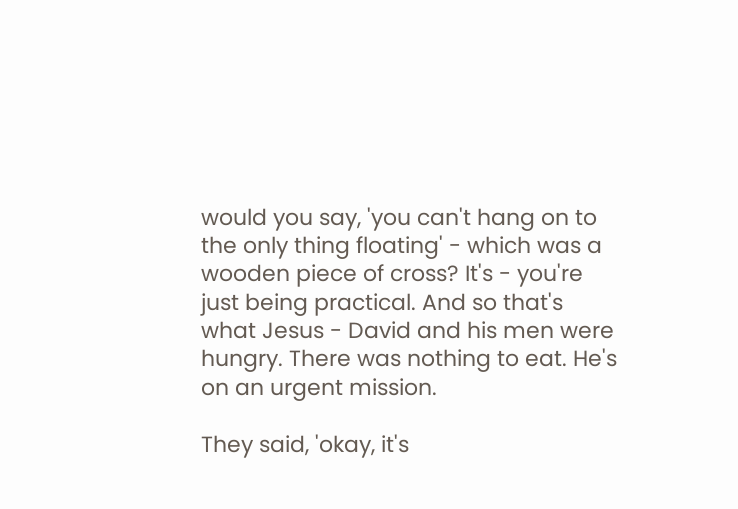would you say, 'you can't hang on to the only thing floating' - which was a wooden piece of cross? It's - you're just being practical. And so that's what Jesus - David and his men were hungry. There was nothing to eat. He's on an urgent mission.

They said, 'okay, it's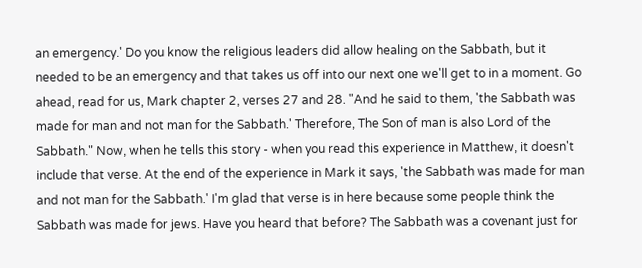an emergency.' Do you know the religious leaders did allow healing on the Sabbath, but it needed to be an emergency and that takes us off into our next one we'll get to in a moment. Go ahead, read for us, Mark chapter 2, verses 27 and 28. "And he said to them, 'the Sabbath was made for man and not man for the Sabbath.' Therefore, The Son of man is also Lord of the Sabbath." Now, when he tells this story - when you read this experience in Matthew, it doesn't include that verse. At the end of the experience in Mark it says, 'the Sabbath was made for man and not man for the Sabbath.' I'm glad that verse is in here because some people think the Sabbath was made for jews. Have you heard that before? The Sabbath was a covenant just for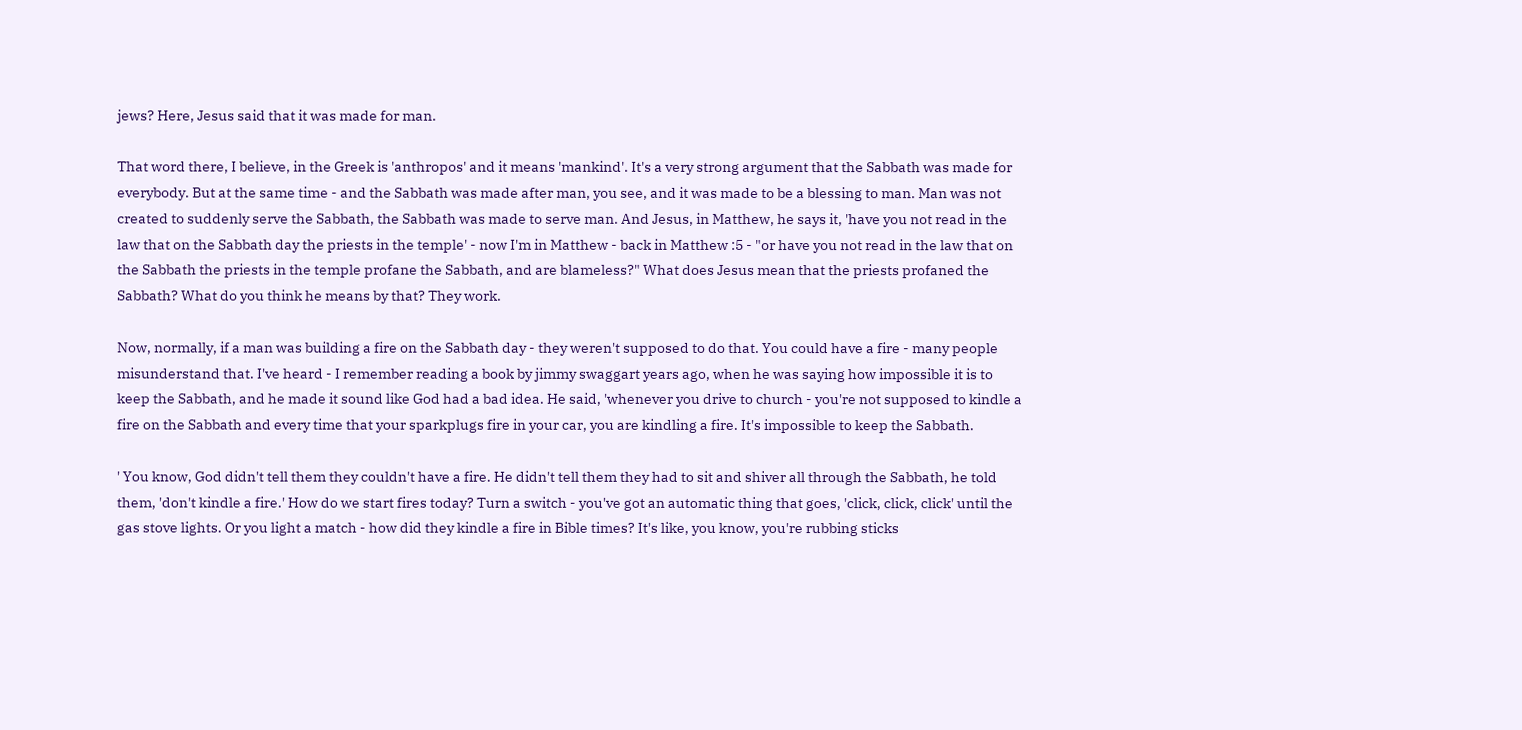jews? Here, Jesus said that it was made for man.

That word there, I believe, in the Greek is 'anthropos' and it means 'mankind'. It's a very strong argument that the Sabbath was made for everybody. But at the same time - and the Sabbath was made after man, you see, and it was made to be a blessing to man. Man was not created to suddenly serve the Sabbath, the Sabbath was made to serve man. And Jesus, in Matthew, he says it, 'have you not read in the law that on the Sabbath day the priests in the temple' - now I'm in Matthew - back in Matthew :5 - "or have you not read in the law that on the Sabbath the priests in the temple profane the Sabbath, and are blameless?" What does Jesus mean that the priests profaned the Sabbath? What do you think he means by that? They work.

Now, normally, if a man was building a fire on the Sabbath day - they weren't supposed to do that. You could have a fire - many people misunderstand that. I've heard - I remember reading a book by jimmy swaggart years ago, when he was saying how impossible it is to keep the Sabbath, and he made it sound like God had a bad idea. He said, 'whenever you drive to church - you're not supposed to kindle a fire on the Sabbath and every time that your sparkplugs fire in your car, you are kindling a fire. It's impossible to keep the Sabbath.

' You know, God didn't tell them they couldn't have a fire. He didn't tell them they had to sit and shiver all through the Sabbath, he told them, 'don't kindle a fire.' How do we start fires today? Turn a switch - you've got an automatic thing that goes, 'click, click, click' until the gas stove lights. Or you light a match - how did they kindle a fire in Bible times? It's like, you know, you're rubbing sticks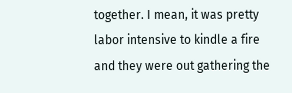together. I mean, it was pretty labor intensive to kindle a fire and they were out gathering the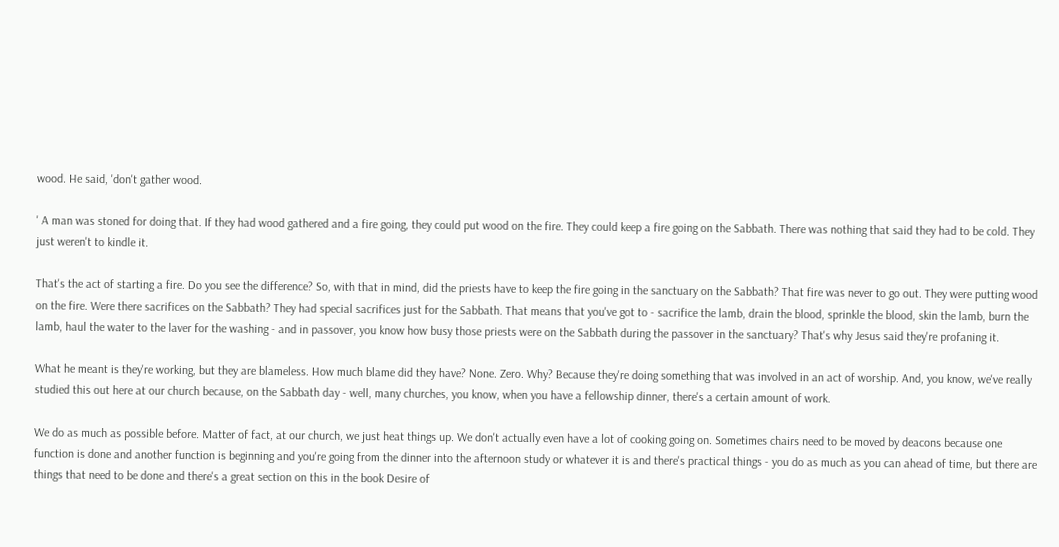wood. He said, 'don't gather wood.

' A man was stoned for doing that. If they had wood gathered and a fire going, they could put wood on the fire. They could keep a fire going on the Sabbath. There was nothing that said they had to be cold. They just weren't to kindle it.

That's the act of starting a fire. Do you see the difference? So, with that in mind, did the priests have to keep the fire going in the sanctuary on the Sabbath? That fire was never to go out. They were putting wood on the fire. Were there sacrifices on the Sabbath? They had special sacrifices just for the Sabbath. That means that you've got to - sacrifice the lamb, drain the blood, sprinkle the blood, skin the lamb, burn the lamb, haul the water to the laver for the washing - and in passover, you know how busy those priests were on the Sabbath during the passover in the sanctuary? That's why Jesus said they're profaning it.

What he meant is they're working, but they are blameless. How much blame did they have? None. Zero. Why? Because they're doing something that was involved in an act of worship. And, you know, we've really studied this out here at our church because, on the Sabbath day - well, many churches, you know, when you have a fellowship dinner, there's a certain amount of work.

We do as much as possible before. Matter of fact, at our church, we just heat things up. We don't actually even have a lot of cooking going on. Sometimes chairs need to be moved by deacons because one function is done and another function is beginning and you're going from the dinner into the afternoon study or whatever it is and there's practical things - you do as much as you can ahead of time, but there are things that need to be done and there's a great section on this in the book Desire of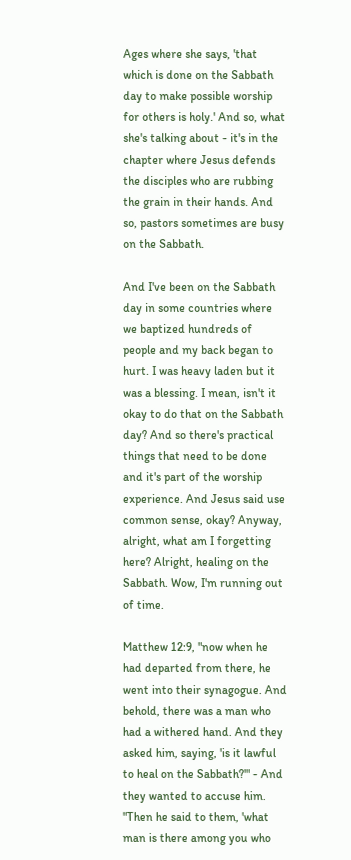Ages where she says, 'that which is done on the Sabbath day to make possible worship for others is holy.' And so, what she's talking about - it's in the chapter where Jesus defends the disciples who are rubbing the grain in their hands. And so, pastors sometimes are busy on the Sabbath.

And I've been on the Sabbath day in some countries where we baptized hundreds of people and my back began to hurt. I was heavy laden but it was a blessing. I mean, isn't it okay to do that on the Sabbath day? And so there's practical things that need to be done and it's part of the worship experience. And Jesus said use common sense, okay? Anyway, alright, what am I forgetting here? Alright, healing on the Sabbath. Wow, I'm running out of time.

Matthew 12:9, "now when he had departed from there, he went into their synagogue. And behold, there was a man who had a withered hand. And they asked him, saying, 'is it lawful to heal on the Sabbath?'" - And they wanted to accuse him. "Then he said to them, 'what man is there among you who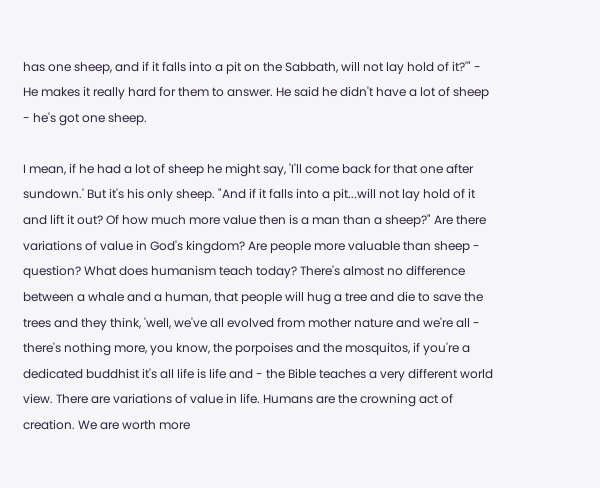has one sheep, and if it falls into a pit on the Sabbath, will not lay hold of it?'" - He makes it really hard for them to answer. He said he didn't have a lot of sheep - he's got one sheep.

I mean, if he had a lot of sheep he might say, 'I'll come back for that one after sundown.' But it's his only sheep. "And if it falls into a pit...will not lay hold of it and lift it out? Of how much more value then is a man than a sheep?" Are there variations of value in God's kingdom? Are people more valuable than sheep - question? What does humanism teach today? There's almost no difference between a whale and a human, that people will hug a tree and die to save the trees and they think, 'well, we've all evolved from mother nature and we're all - there's nothing more, you know, the porpoises and the mosquitos, if you're a dedicated buddhist it's all life is life and - the Bible teaches a very different world view. There are variations of value in life. Humans are the crowning act of creation. We are worth more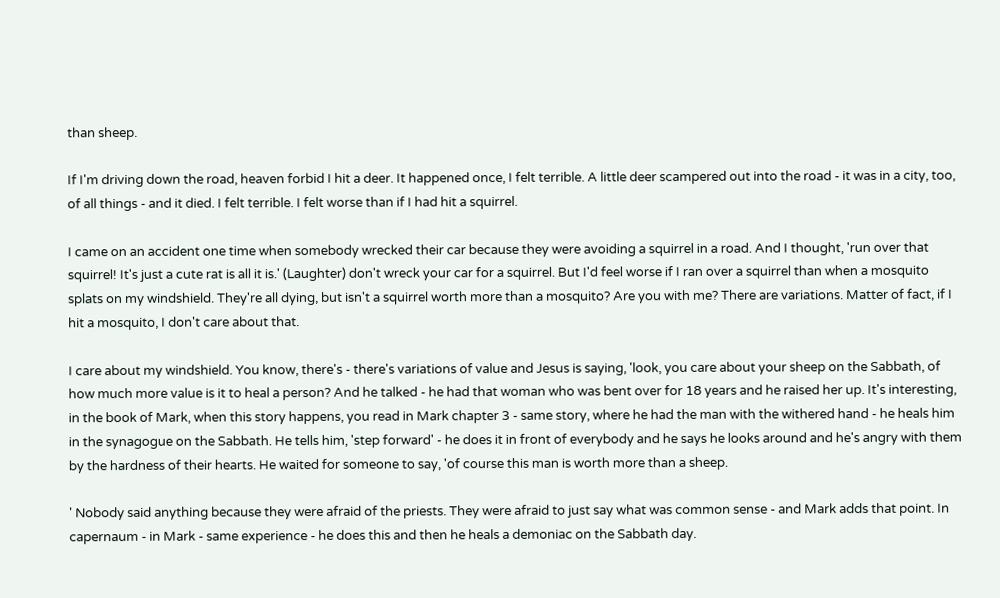than sheep.

If I'm driving down the road, heaven forbid I hit a deer. It happened once, I felt terrible. A little deer scampered out into the road - it was in a city, too, of all things - and it died. I felt terrible. I felt worse than if I had hit a squirrel.

I came on an accident one time when somebody wrecked their car because they were avoiding a squirrel in a road. And I thought, 'run over that squirrel! It's just a cute rat is all it is.' (Laughter) don't wreck your car for a squirrel. But I'd feel worse if I ran over a squirrel than when a mosquito splats on my windshield. They're all dying, but isn't a squirrel worth more than a mosquito? Are you with me? There are variations. Matter of fact, if I hit a mosquito, I don't care about that.

I care about my windshield. You know, there's - there's variations of value and Jesus is saying, 'look, you care about your sheep on the Sabbath, of how much more value is it to heal a person? And he talked - he had that woman who was bent over for 18 years and he raised her up. It's interesting, in the book of Mark, when this story happens, you read in Mark chapter 3 - same story, where he had the man with the withered hand - he heals him in the synagogue on the Sabbath. He tells him, 'step forward' - he does it in front of everybody and he says he looks around and he's angry with them by the hardness of their hearts. He waited for someone to say, 'of course this man is worth more than a sheep.

' Nobody said anything because they were afraid of the priests. They were afraid to just say what was common sense - and Mark adds that point. In capernaum - in Mark - same experience - he does this and then he heals a demoniac on the Sabbath day.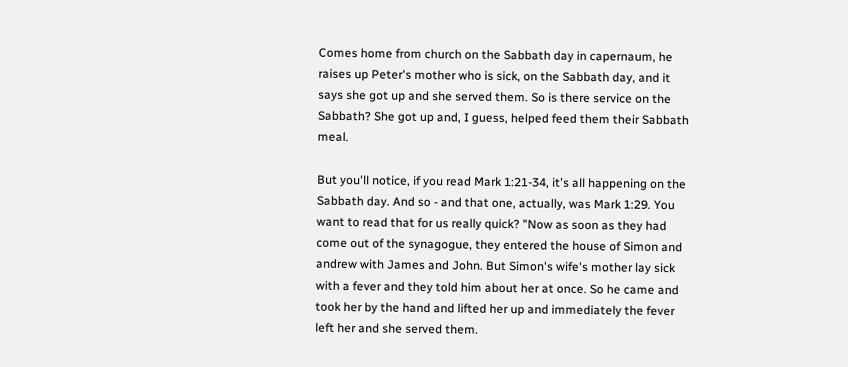Comes home from church on the Sabbath day in capernaum, he raises up Peter's mother who is sick, on the Sabbath day, and it says she got up and she served them. So is there service on the Sabbath? She got up and, I guess, helped feed them their Sabbath meal.

But you'll notice, if you read Mark 1:21-34, it's all happening on the Sabbath day. And so - and that one, actually, was Mark 1:29. You want to read that for us really quick? "Now as soon as they had come out of the synagogue, they entered the house of Simon and andrew with James and John. But Simon's wife's mother lay sick with a fever and they told him about her at once. So he came and took her by the hand and lifted her up and immediately the fever left her and she served them.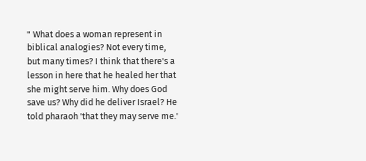" What does a woman represent in biblical analogies? Not every time, but many times? I think that there's a lesson in here that he healed her that she might serve him. Why does God save us? Why did he deliver Israel? He told pharaoh 'that they may serve me.'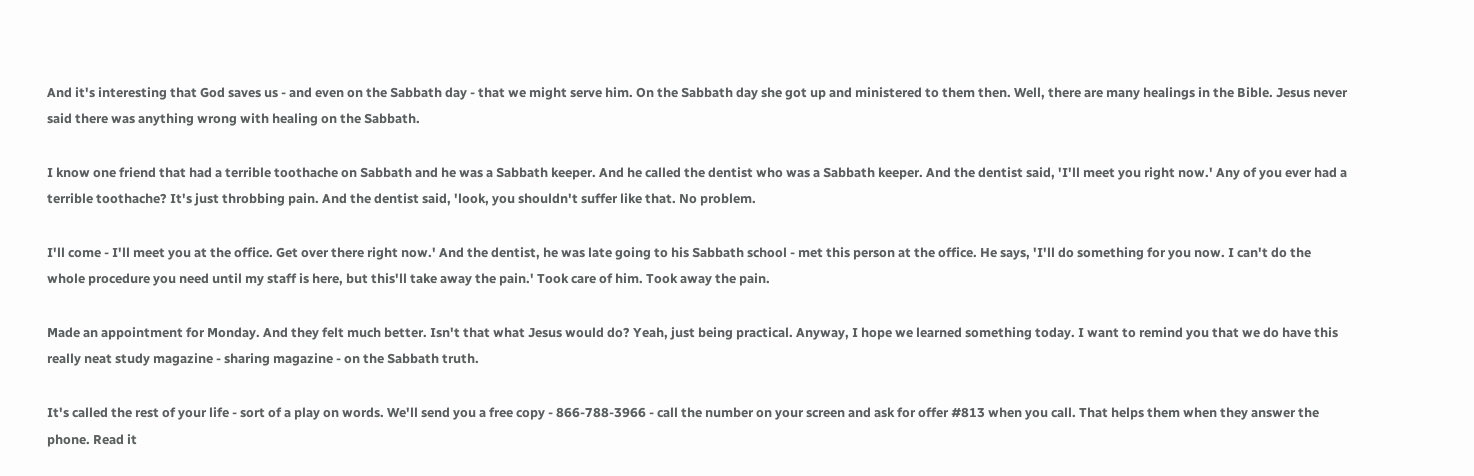And it's interesting that God saves us - and even on the Sabbath day - that we might serve him. On the Sabbath day she got up and ministered to them then. Well, there are many healings in the Bible. Jesus never said there was anything wrong with healing on the Sabbath.

I know one friend that had a terrible toothache on Sabbath and he was a Sabbath keeper. And he called the dentist who was a Sabbath keeper. And the dentist said, 'I'll meet you right now.' Any of you ever had a terrible toothache? It's just throbbing pain. And the dentist said, 'look, you shouldn't suffer like that. No problem.

I'll come - I'll meet you at the office. Get over there right now.' And the dentist, he was late going to his Sabbath school - met this person at the office. He says, 'I'll do something for you now. I can't do the whole procedure you need until my staff is here, but this'll take away the pain.' Took care of him. Took away the pain.

Made an appointment for Monday. And they felt much better. Isn't that what Jesus would do? Yeah, just being practical. Anyway, I hope we learned something today. I want to remind you that we do have this really neat study magazine - sharing magazine - on the Sabbath truth.

It's called the rest of your life - sort of a play on words. We'll send you a free copy - 866-788-3966 - call the number on your screen and ask for offer #813 when you call. That helps them when they answer the phone. Read it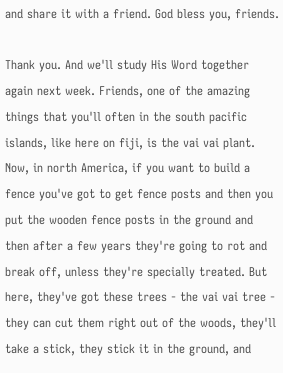and share it with a friend. God bless you, friends.

Thank you. And we'll study His Word together again next week. Friends, one of the amazing things that you'll often in the south pacific islands, like here on fiji, is the vai vai plant. Now, in north America, if you want to build a fence you've got to get fence posts and then you put the wooden fence posts in the ground and then after a few years they're going to rot and break off, unless they're specially treated. But here, they've got these trees - the vai vai tree - they can cut them right out of the woods, they'll take a stick, they stick it in the ground, and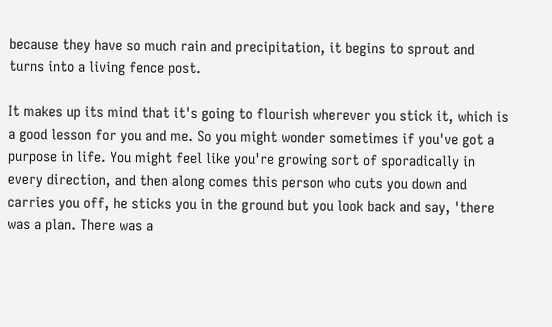because they have so much rain and precipitation, it begins to sprout and turns into a living fence post.

It makes up its mind that it's going to flourish wherever you stick it, which is a good lesson for you and me. So you might wonder sometimes if you've got a purpose in life. You might feel like you're growing sort of sporadically in every direction, and then along comes this person who cuts you down and carries you off, he sticks you in the ground but you look back and say, 'there was a plan. There was a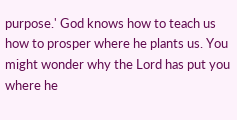purpose.' God knows how to teach us how to prosper where he plants us. You might wonder why the Lord has put you where he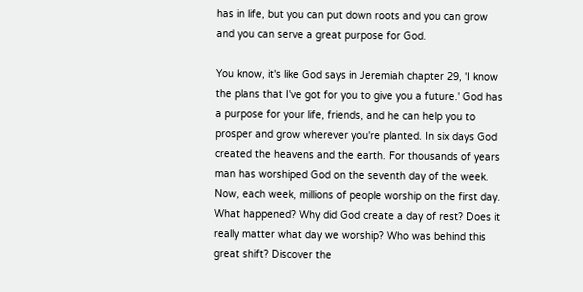has in life, but you can put down roots and you can grow and you can serve a great purpose for God.

You know, it's like God says in Jeremiah chapter 29, 'I know the plans that I've got for you to give you a future.' God has a purpose for your life, friends, and he can help you to prosper and grow wherever you're planted. In six days God created the heavens and the earth. For thousands of years man has worshiped God on the seventh day of the week. Now, each week, millions of people worship on the first day. What happened? Why did God create a day of rest? Does it really matter what day we worship? Who was behind this great shift? Discover the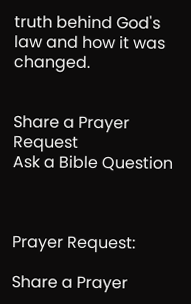truth behind God's law and how it was changed.


Share a Prayer Request
Ask a Bible Question



Prayer Request:

Share a Prayer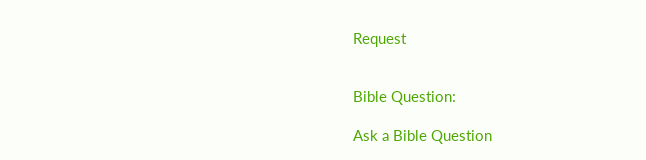Request


Bible Question:

Ask a Bible Question